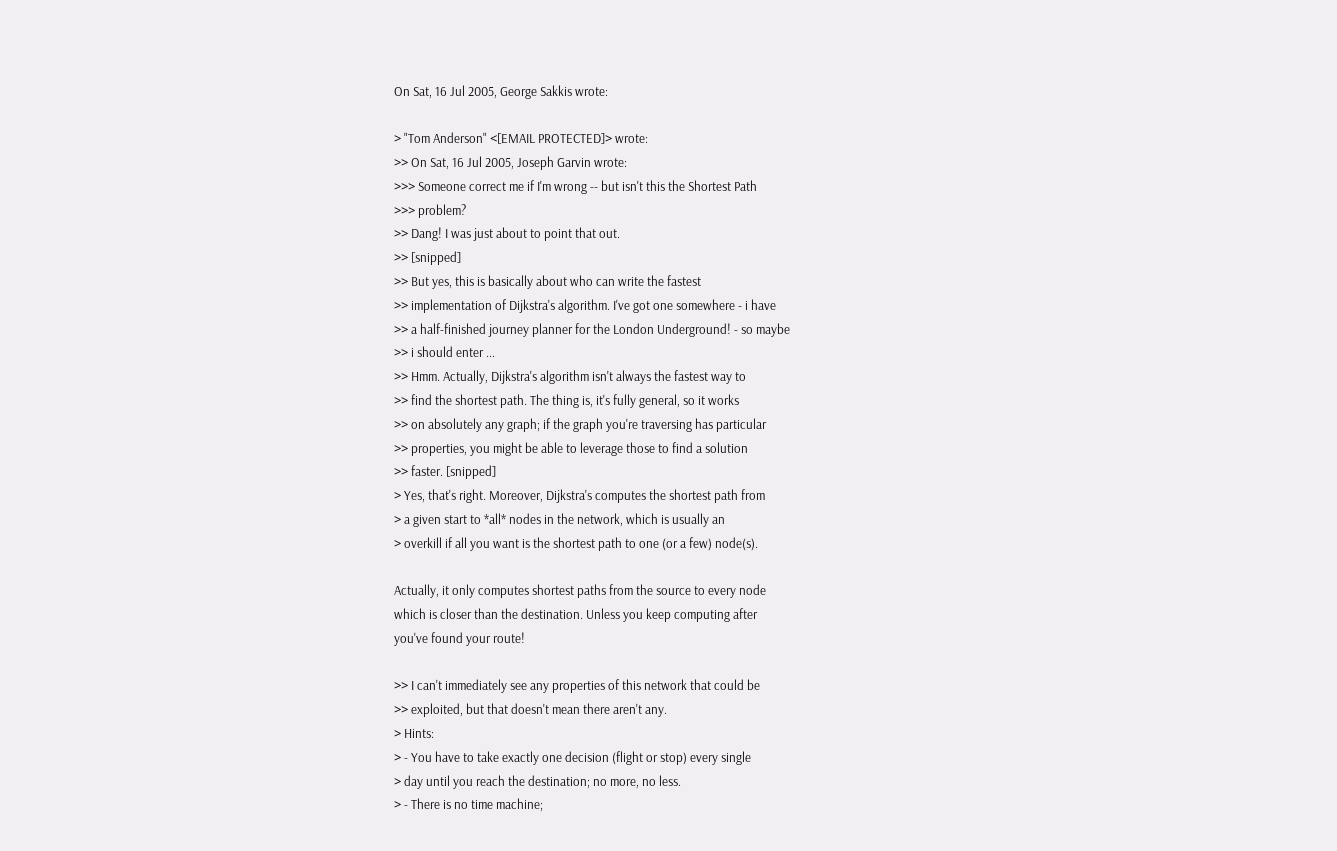On Sat, 16 Jul 2005, George Sakkis wrote:

> "Tom Anderson" <[EMAIL PROTECTED]> wrote:
>> On Sat, 16 Jul 2005, Joseph Garvin wrote:
>>> Someone correct me if I'm wrong -- but isn't this the Shortest Path
>>> problem?
>> Dang! I was just about to point that out.
>> [snipped]
>> But yes, this is basically about who can write the fastest
>> implementation of Dijkstra's algorithm. I've got one somewhere - i have
>> a half-finished journey planner for the London Underground! - so maybe
>> i should enter ...
>> Hmm. Actually, Dijkstra's algorithm isn't always the fastest way to
>> find the shortest path. The thing is, it's fully general, so it works
>> on absolutely any graph; if the graph you're traversing has particular
>> properties, you might be able to leverage those to find a solution
>> faster. [snipped]
> Yes, that's right. Moreover, Dijkstra's computes the shortest path from
> a given start to *all* nodes in the network, which is usually an
> overkill if all you want is the shortest path to one (or a few) node(s).

Actually, it only computes shortest paths from the source to every node
which is closer than the destination. Unless you keep computing after
you've found your route!

>> I can't immediately see any properties of this network that could be
>> exploited, but that doesn't mean there aren't any.
> Hints:
> - You have to take exactly one decision (flight or stop) every single
> day until you reach the destination; no more, no less.
> - There is no time machine;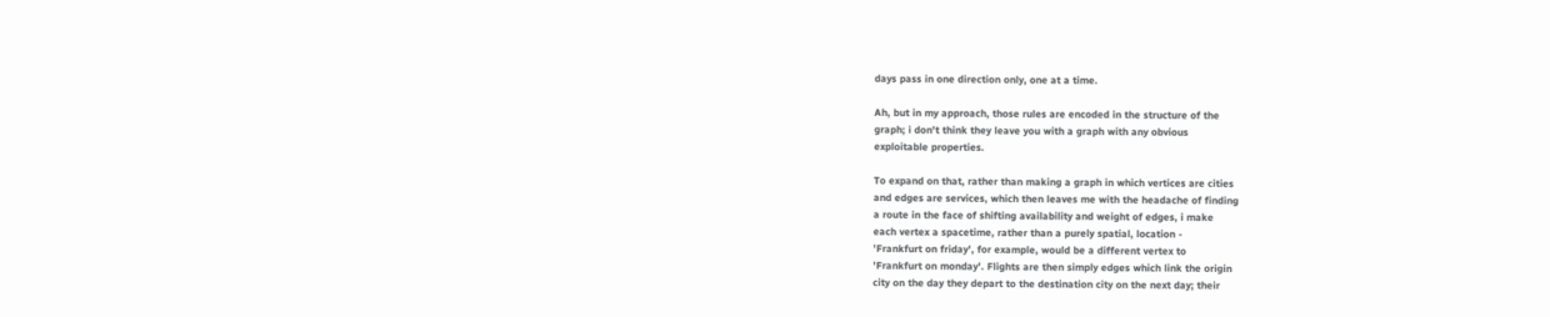days pass in one direction only, one at a time.

Ah, but in my approach, those rules are encoded in the structure of the
graph; i don't think they leave you with a graph with any obvious
exploitable properties.

To expand on that, rather than making a graph in which vertices are cities
and edges are services, which then leaves me with the headache of finding
a route in the face of shifting availability and weight of edges, i make
each vertex a spacetime, rather than a purely spatial, location -
'Frankfurt on friday', for example, would be a different vertex to
'Frankfurt on monday'. Flights are then simply edges which link the origin
city on the day they depart to the destination city on the next day; their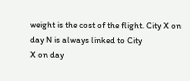weight is the cost of the flight. City X on day N is always linked to City
X on day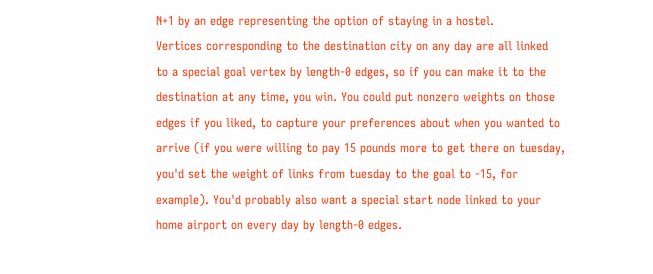N+1 by an edge representing the option of staying in a hostel.
Vertices corresponding to the destination city on any day are all linked
to a special goal vertex by length-0 edges, so if you can make it to the
destination at any time, you win. You could put nonzero weights on those
edges if you liked, to capture your preferences about when you wanted to
arrive (if you were willing to pay 15 pounds more to get there on tuesday,
you'd set the weight of links from tuesday to the goal to -15, for
example). You'd probably also want a special start node linked to your
home airport on every day by length-0 edges.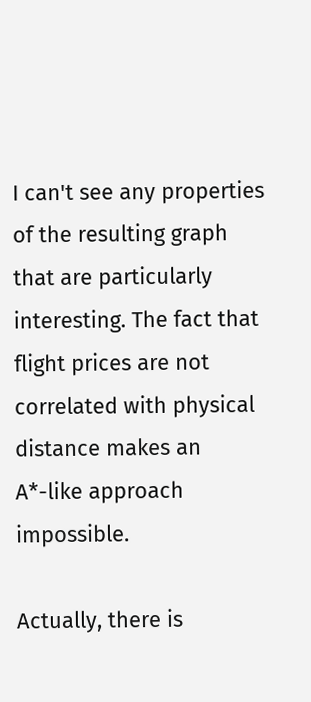I can't see any properties of the resulting graph that are particularly
interesting. The fact that flight prices are not correlated with physical
distance makes an A*-like approach impossible.

Actually, there is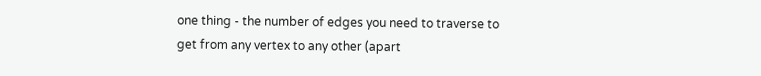one thing - the number of edges you need to traverse to
get from any vertex to any other (apart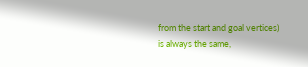from the start and goal vertices)
is always the same,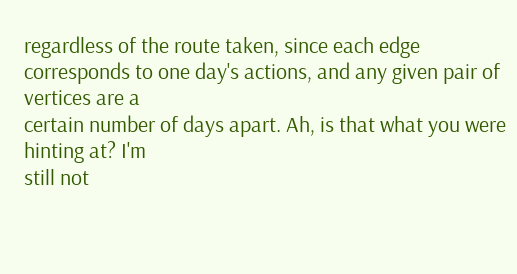regardless of the route taken, since each edge
corresponds to one day's actions, and any given pair of vertices are a
certain number of days apart. Ah, is that what you were hinting at? I'm
still not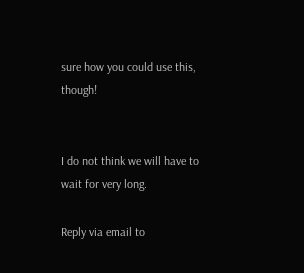sure how you could use this, though!


I do not think we will have to wait for very long.

Reply via email to